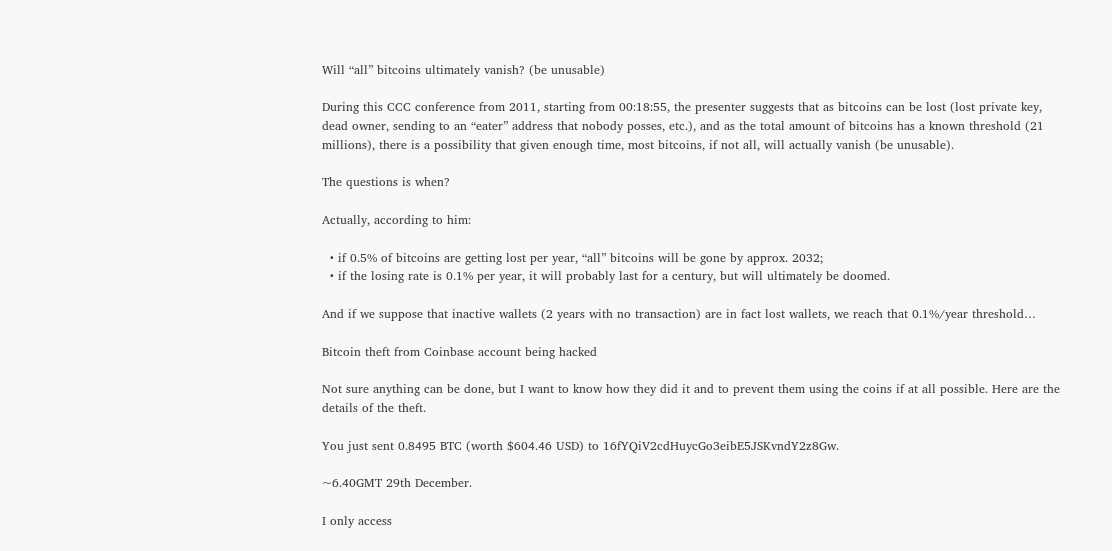Will “all” bitcoins ultimately vanish? (be unusable)

During this CCC conference from 2011, starting from 00:18:55, the presenter suggests that as bitcoins can be lost (lost private key, dead owner, sending to an “eater” address that nobody posses, etc.), and as the total amount of bitcoins has a known threshold (21 millions), there is a possibility that given enough time, most bitcoins, if not all, will actually vanish (be unusable).

The questions is when?

Actually, according to him:

  • if 0.5% of bitcoins are getting lost per year, “all” bitcoins will be gone by approx. 2032;
  • if the losing rate is 0.1% per year, it will probably last for a century, but will ultimately be doomed.

And if we suppose that inactive wallets (2 years with no transaction) are in fact lost wallets, we reach that 0.1%/year threshold…

Bitcoin theft from Coinbase account being hacked

Not sure anything can be done, but I want to know how they did it and to prevent them using the coins if at all possible. Here are the details of the theft.

You just sent 0.8495 BTC (worth $604.46 USD) to 16fYQiV2cdHuycGo3eibE5JSKvndY2z8Gw.

~6.40GMT 29th December.

I only access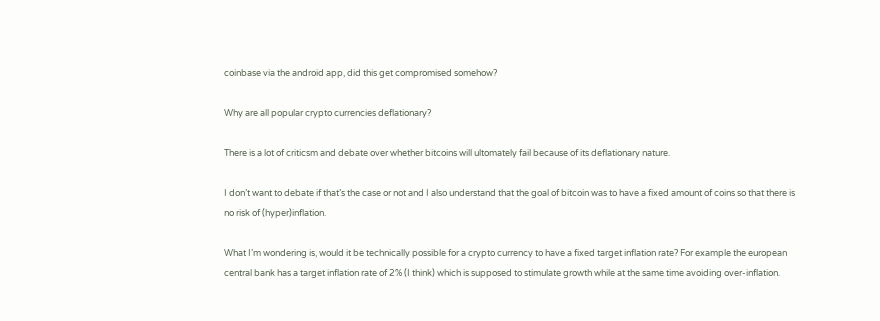coinbase via the android app, did this get compromised somehow?

Why are all popular crypto currencies deflationary?

There is a lot of criticsm and debate over whether bitcoins will ultomately fail because of its deflationary nature.

I don’t want to debate if that’s the case or not and I also understand that the goal of bitcoin was to have a fixed amount of coins so that there is no risk of (hyper)inflation.

What I’m wondering is, would it be technically possible for a crypto currency to have a fixed target inflation rate? For example the european central bank has a target inflation rate of 2% (I think) which is supposed to stimulate growth while at the same time avoiding over-inflation.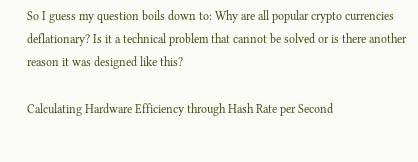So I guess my question boils down to: Why are all popular crypto currencies deflationary? Is it a technical problem that cannot be solved or is there another reason it was designed like this?

Calculating Hardware Efficiency through Hash Rate per Second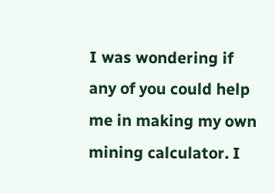I was wondering if any of you could help me in making my own mining calculator. I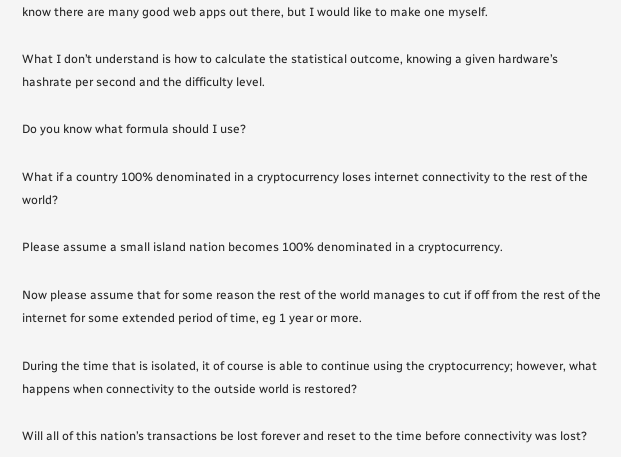know there are many good web apps out there, but I would like to make one myself.

What I don’t understand is how to calculate the statistical outcome, knowing a given hardware’s hashrate per second and the difficulty level.

Do you know what formula should I use?

What if a country 100% denominated in a cryptocurrency loses internet connectivity to the rest of the world?

Please assume a small island nation becomes 100% denominated in a cryptocurrency.

Now please assume that for some reason the rest of the world manages to cut if off from the rest of the internet for some extended period of time, eg 1 year or more.

During the time that is isolated, it of course is able to continue using the cryptocurrency; however, what happens when connectivity to the outside world is restored?

Will all of this nation’s transactions be lost forever and reset to the time before connectivity was lost?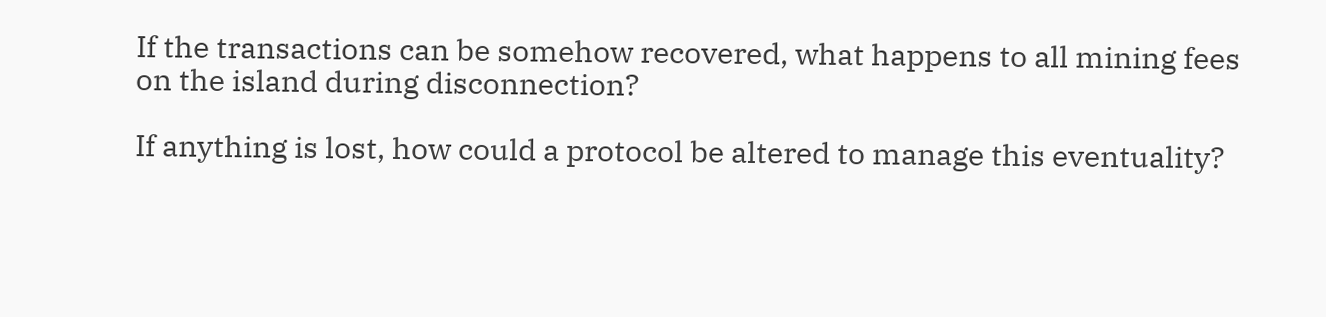If the transactions can be somehow recovered, what happens to all mining fees on the island during disconnection?

If anything is lost, how could a protocol be altered to manage this eventuality?